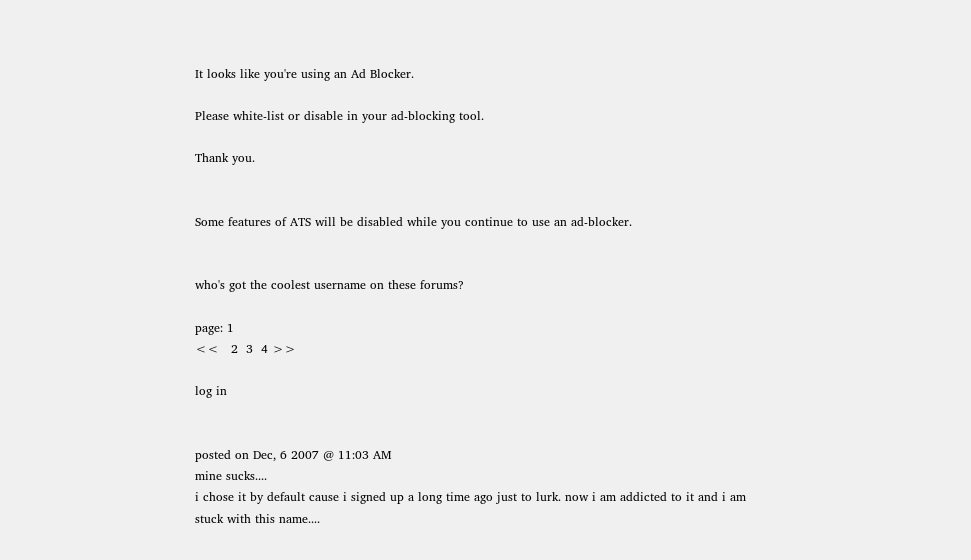It looks like you're using an Ad Blocker.

Please white-list or disable in your ad-blocking tool.

Thank you.


Some features of ATS will be disabled while you continue to use an ad-blocker.


who's got the coolest username on these forums?

page: 1
<<   2  3  4 >>

log in


posted on Dec, 6 2007 @ 11:03 AM
mine sucks....
i chose it by default cause i signed up a long time ago just to lurk. now i am addicted to it and i am stuck with this name....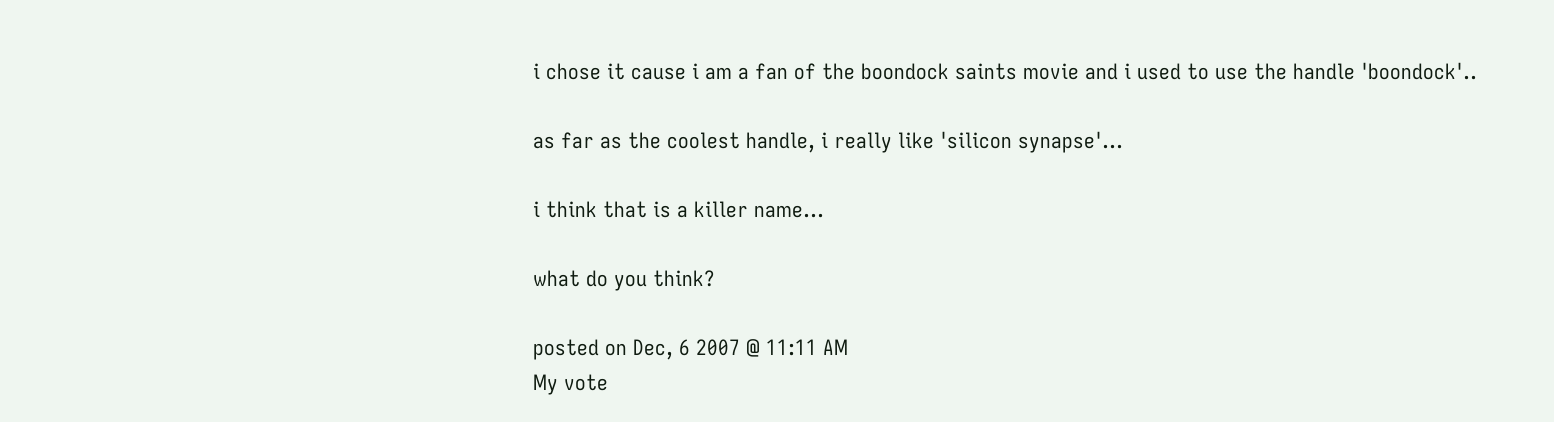i chose it cause i am a fan of the boondock saints movie and i used to use the handle 'boondock'..

as far as the coolest handle, i really like 'silicon synapse'...

i think that is a killer name...

what do you think?

posted on Dec, 6 2007 @ 11:11 AM
My vote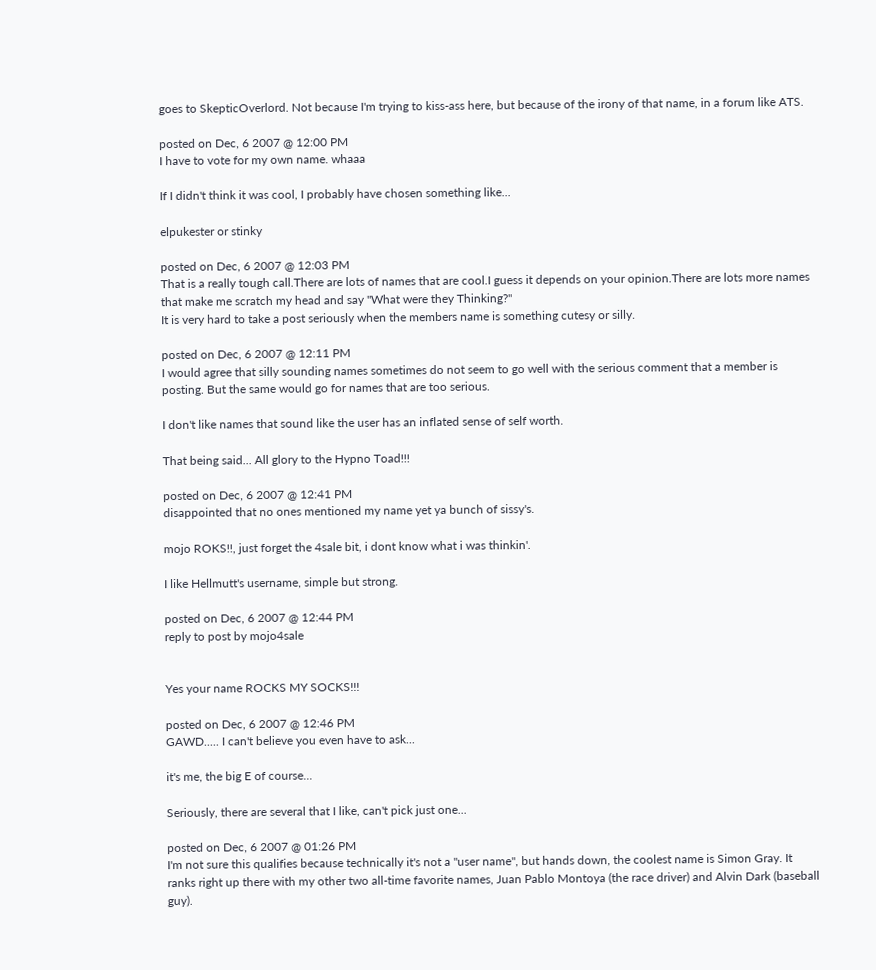goes to SkepticOverlord. Not because I'm trying to kiss-ass here, but because of the irony of that name, in a forum like ATS.

posted on Dec, 6 2007 @ 12:00 PM
I have to vote for my own name. whaaa

If I didn't think it was cool, I probably have chosen something like...

elpukester or stinky

posted on Dec, 6 2007 @ 12:03 PM
That is a really tough call.There are lots of names that are cool.I guess it depends on your opinion.There are lots more names that make me scratch my head and say "What were they Thinking?"
It is very hard to take a post seriously when the members name is something cutesy or silly.

posted on Dec, 6 2007 @ 12:11 PM
I would agree that silly sounding names sometimes do not seem to go well with the serious comment that a member is posting. But the same would go for names that are too serious.

I don't like names that sound like the user has an inflated sense of self worth.

That being said... All glory to the Hypno Toad!!!

posted on Dec, 6 2007 @ 12:41 PM
disappointed that no ones mentioned my name yet ya bunch of sissy's.

mojo ROKS!!, just forget the 4sale bit, i dont know what i was thinkin'.

I like Hellmutt's username, simple but strong.

posted on Dec, 6 2007 @ 12:44 PM
reply to post by mojo4sale


Yes your name ROCKS MY SOCKS!!!

posted on Dec, 6 2007 @ 12:46 PM
GAWD..... I can't believe you even have to ask...

it's me, the big E of course...

Seriously, there are several that I like, can't pick just one...

posted on Dec, 6 2007 @ 01:26 PM
I'm not sure this qualifies because technically it's not a "user name", but hands down, the coolest name is Simon Gray. It ranks right up there with my other two all-time favorite names, Juan Pablo Montoya (the race driver) and Alvin Dark (baseball guy).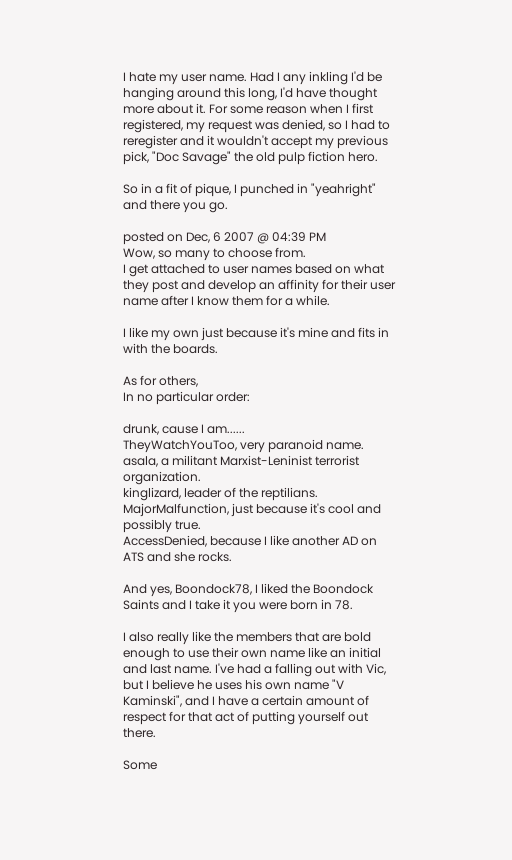I hate my user name. Had I any inkling I'd be hanging around this long, I'd have thought more about it. For some reason when I first registered, my request was denied, so I had to reregister and it wouldn't accept my previous pick, "Doc Savage" the old pulp fiction hero.

So in a fit of pique, I punched in "yeahright" and there you go.

posted on Dec, 6 2007 @ 04:39 PM
Wow, so many to choose from.
I get attached to user names based on what they post and develop an affinity for their user name after I know them for a while.

I like my own just because it's mine and fits in with the boards.

As for others,
In no particular order:

drunk, cause I am......
TheyWatchYouToo, very paranoid name.
asala, a militant Marxist-Leninist terrorist organization.
kinglizard, leader of the reptilians.
MajorMalfunction, just because it's cool and possibly true.
AccessDenied, because I like another AD on ATS and she rocks.

And yes, Boondock78, I liked the Boondock Saints and I take it you were born in 78.

I also really like the members that are bold enough to use their own name like an initial and last name. I've had a falling out with Vic, but I believe he uses his own name "V Kaminski", and I have a certain amount of respect for that act of putting yourself out there.

Some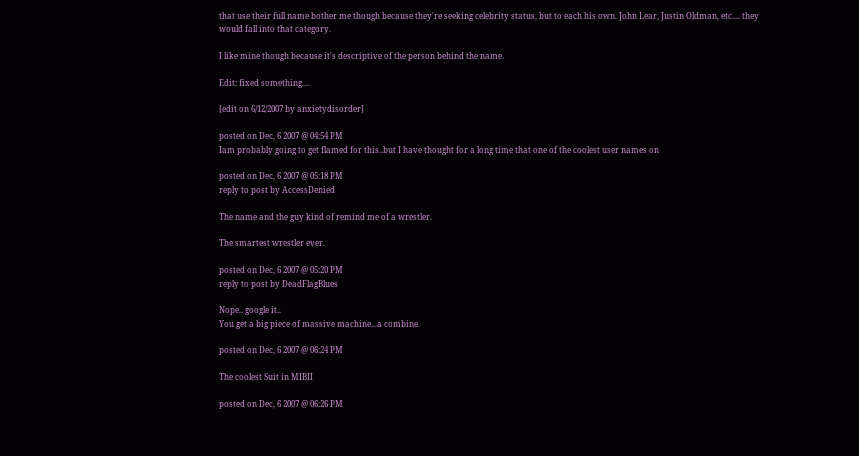that use their full name bother me though because they're seeking celebrity status, but to each his own. John Lear, Justin Oldman, etc.... they would fall into that category.

I like mine though because it's descriptive of the person behind the name.

Edit: fixed something....

[edit on 6/12/2007 by anxietydisorder]

posted on Dec, 6 2007 @ 04:54 PM
Iam probably going to get flamed for this..but I have thought for a long time that one of the coolest user names on

posted on Dec, 6 2007 @ 05:18 PM
reply to post by AccessDenied

The name and the guy kind of remind me of a wrestler.

The smartest wrestler ever.

posted on Dec, 6 2007 @ 05:20 PM
reply to post by DeadFlagBlues

Nope.. google it..
You get a big piece of massive machine...a combine.

posted on Dec, 6 2007 @ 06:24 PM

The coolest Suit in MIBII

posted on Dec, 6 2007 @ 06:26 PM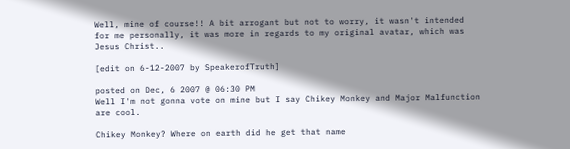Well, mine of course!! A bit arrogant but not to worry, it wasn't intended for me personally, it was more in regards to my original avatar, which was Jesus Christ..

[edit on 6-12-2007 by SpeakerofTruth]

posted on Dec, 6 2007 @ 06:30 PM
Well I'm not gonna vote on mine but I say Chikey Monkey and Major Malfunction are cool.

Chikey Monkey? Where on earth did he get that name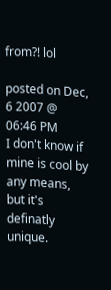from?! lol

posted on Dec, 6 2007 @ 06:46 PM
I don't know if mine is cool by any means, but it's definatly unique.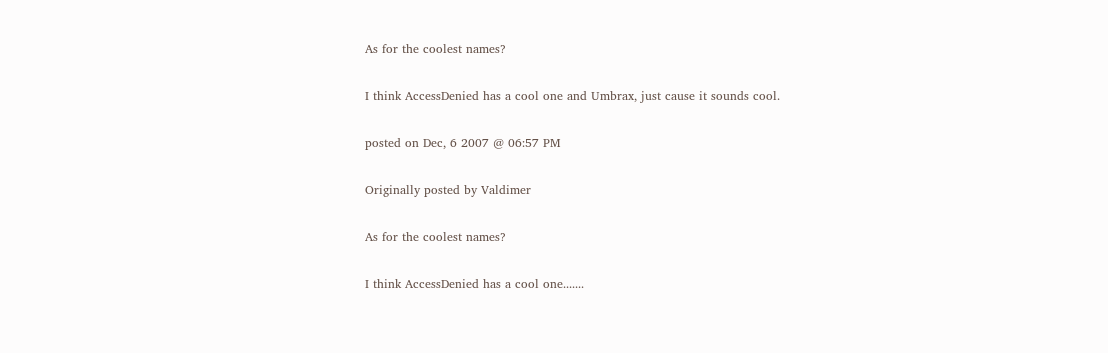As for the coolest names?

I think AccessDenied has a cool one and Umbrax, just cause it sounds cool.

posted on Dec, 6 2007 @ 06:57 PM

Originally posted by Valdimer

As for the coolest names?

I think AccessDenied has a cool one.......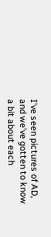I've seen pictures of AD, and we've gotten to know a bit about each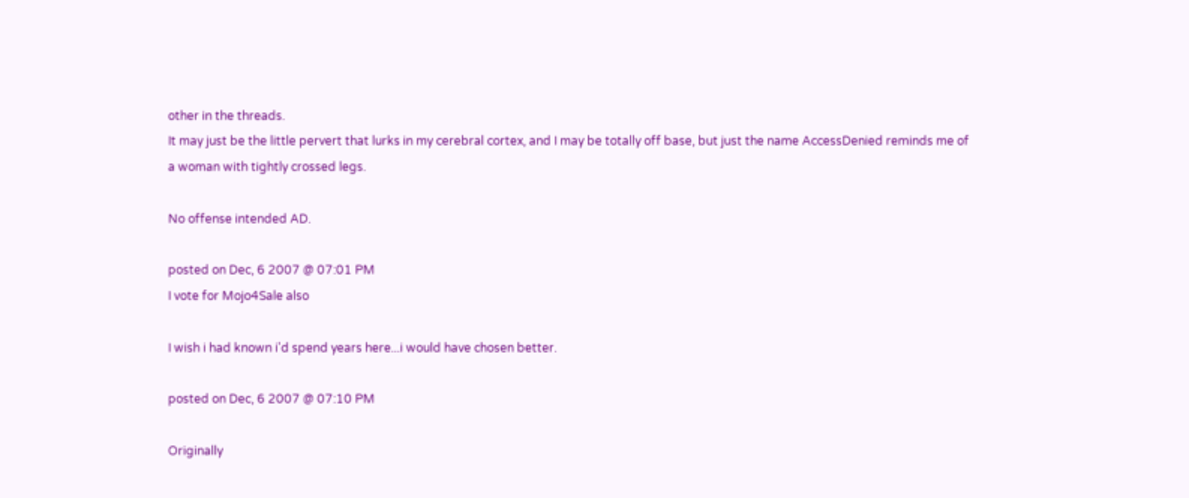other in the threads.
It may just be the little pervert that lurks in my cerebral cortex, and I may be totally off base, but just the name AccessDenied reminds me of a woman with tightly crossed legs.

No offense intended AD.

posted on Dec, 6 2007 @ 07:01 PM
I vote for Mojo4Sale also

I wish i had known i'd spend years here...i would have chosen better.

posted on Dec, 6 2007 @ 07:10 PM

Originally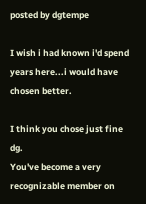posted by dgtempe

I wish i had known i'd spend years here...i would have chosen better.

I think you chose just fine dg.
You've become a very recognizable member on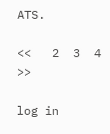ATS.

<<   2  3  4 >>

log in